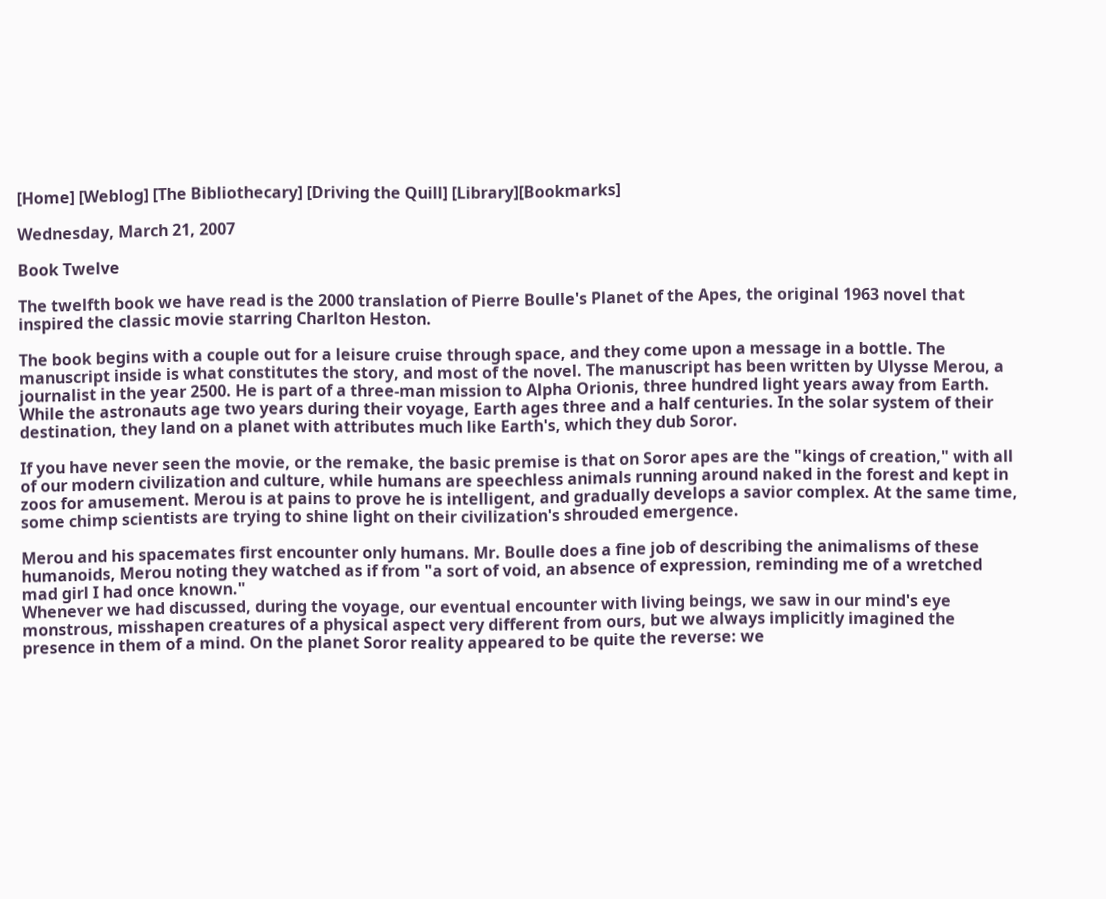[Home] [Weblog] [The Bibliothecary] [Driving the Quill] [Library][Bookmarks]

Wednesday, March 21, 2007

Book Twelve

The twelfth book we have read is the 2000 translation of Pierre Boulle's Planet of the Apes, the original 1963 novel that inspired the classic movie starring Charlton Heston.

The book begins with a couple out for a leisure cruise through space, and they come upon a message in a bottle. The manuscript inside is what constitutes the story, and most of the novel. The manuscript has been written by Ulysse Merou, a journalist in the year 2500. He is part of a three-man mission to Alpha Orionis, three hundred light years away from Earth. While the astronauts age two years during their voyage, Earth ages three and a half centuries. In the solar system of their destination, they land on a planet with attributes much like Earth's, which they dub Soror.

If you have never seen the movie, or the remake, the basic premise is that on Soror apes are the "kings of creation," with all of our modern civilization and culture, while humans are speechless animals running around naked in the forest and kept in zoos for amusement. Merou is at pains to prove he is intelligent, and gradually develops a savior complex. At the same time, some chimp scientists are trying to shine light on their civilization's shrouded emergence.

Merou and his spacemates first encounter only humans. Mr. Boulle does a fine job of describing the animalisms of these humanoids, Merou noting they watched as if from "a sort of void, an absence of expression, reminding me of a wretched mad girl I had once known."
Whenever we had discussed, during the voyage, our eventual encounter with living beings, we saw in our mind's eye monstrous, misshapen creatures of a physical aspect very different from ours, but we always implicitly imagined the presence in them of a mind. On the planet Soror reality appeared to be quite the reverse: we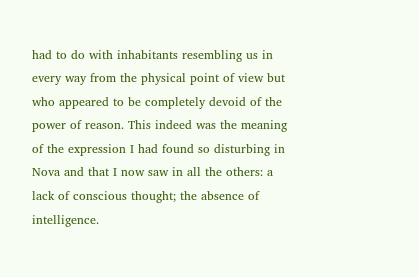had to do with inhabitants resembling us in every way from the physical point of view but who appeared to be completely devoid of the power of reason. This indeed was the meaning of the expression I had found so disturbing in Nova and that I now saw in all the others: a lack of conscious thought; the absence of intelligence.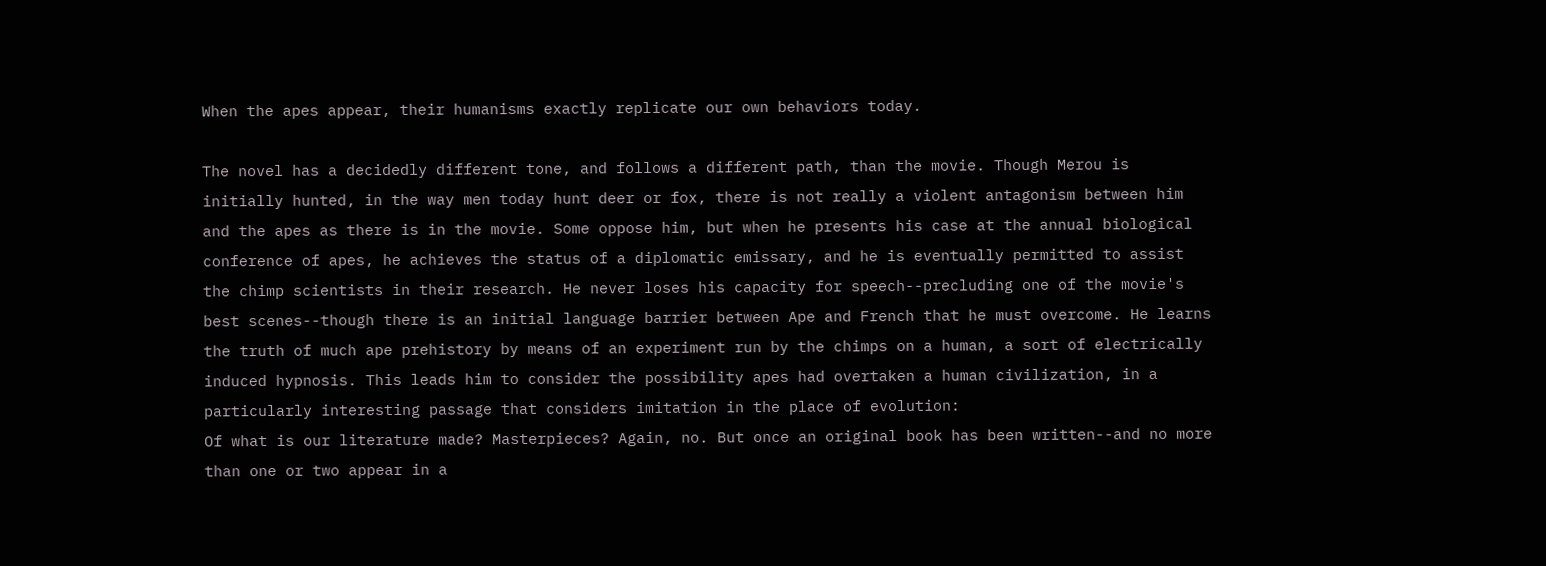When the apes appear, their humanisms exactly replicate our own behaviors today.

The novel has a decidedly different tone, and follows a different path, than the movie. Though Merou is initially hunted, in the way men today hunt deer or fox, there is not really a violent antagonism between him and the apes as there is in the movie. Some oppose him, but when he presents his case at the annual biological conference of apes, he achieves the status of a diplomatic emissary, and he is eventually permitted to assist the chimp scientists in their research. He never loses his capacity for speech--precluding one of the movie's best scenes--though there is an initial language barrier between Ape and French that he must overcome. He learns the truth of much ape prehistory by means of an experiment run by the chimps on a human, a sort of electrically induced hypnosis. This leads him to consider the possibility apes had overtaken a human civilization, in a particularly interesting passage that considers imitation in the place of evolution:
Of what is our literature made? Masterpieces? Again, no. But once an original book has been written--and no more than one or two appear in a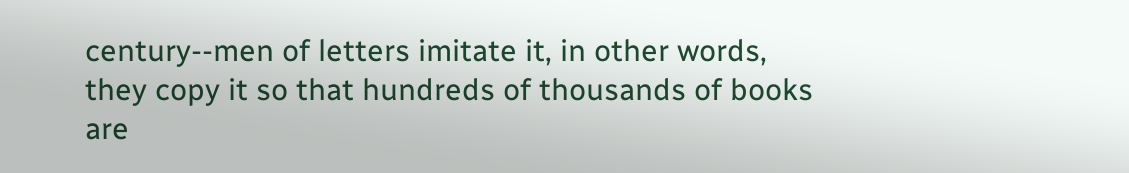century--men of letters imitate it, in other words, they copy it so that hundreds of thousands of books are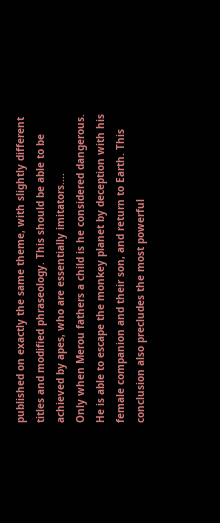published on exactly the same theme, with slightly different titles and modified phraseology. This should be able to be achieved by apes, who are essentially imitators....
Only when Merou fathers a child is he considered dangerous. He is able to escape the monkey planet by deception with his female companion and their son, and return to Earth. This conclusion also precludes the most powerful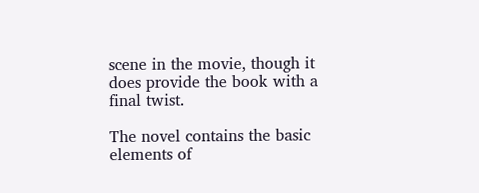scene in the movie, though it does provide the book with a final twist.

The novel contains the basic elements of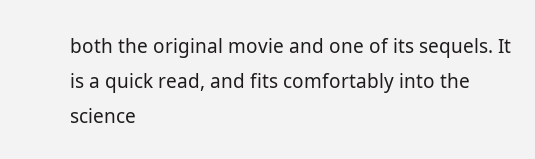both the original movie and one of its sequels. It is a quick read, and fits comfortably into the science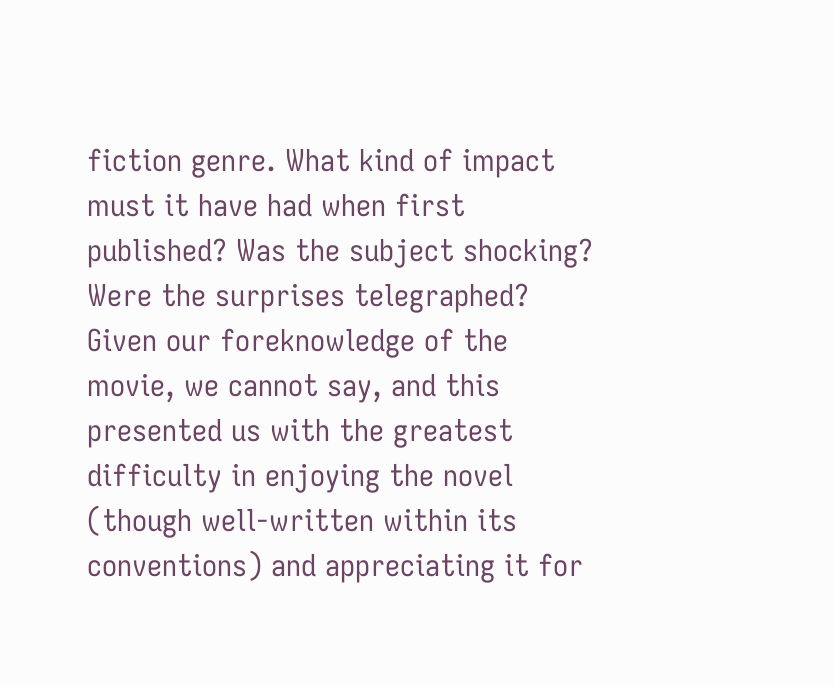fiction genre. What kind of impact must it have had when first published? Was the subject shocking? Were the surprises telegraphed? Given our foreknowledge of the movie, we cannot say, and this presented us with the greatest difficulty in enjoying the novel (though well-written within its conventions) and appreciating it for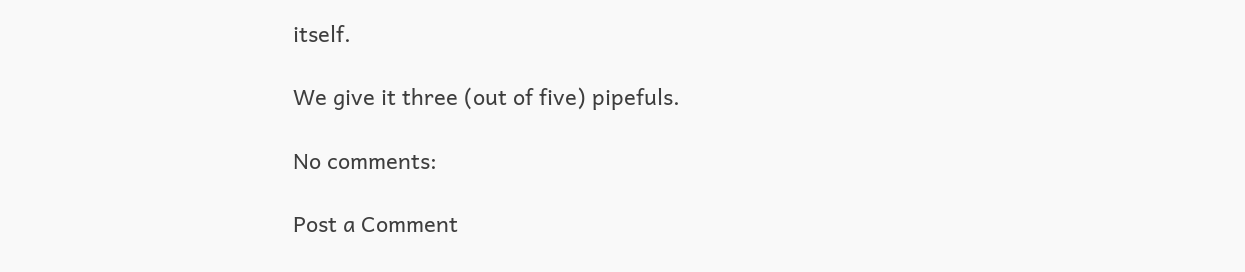itself.

We give it three (out of five) pipefuls.

No comments:

Post a Comment